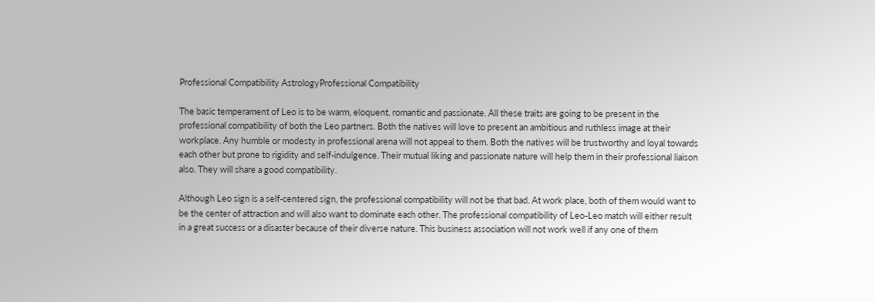Professional Compatibility AstrologyProfessional Compatibility

The basic temperament of Leo is to be warm, eloquent, romantic and passionate. All these traits are going to be present in the professional compatibility of both the Leo partners. Both the natives will love to present an ambitious and ruthless image at their workplace. Any humble or modesty in professional arena will not appeal to them. Both the natives will be trustworthy and loyal towards each other but prone to rigidity and self-indulgence. Their mutual liking and passionate nature will help them in their professional liaison also. They will share a good compatibility.

Although Leo sign is a self-centered sign, the professional compatibility will not be that bad. At work place, both of them would want to be the center of attraction and will also want to dominate each other. The professional compatibility of Leo-Leo match will either result in a great success or a disaster because of their diverse nature. This business association will not work well if any one of them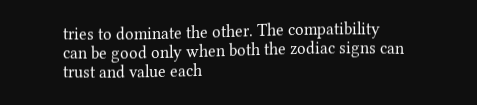tries to dominate the other. The compatibility can be good only when both the zodiac signs can trust and value each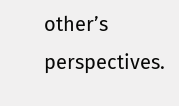other’s perspectives.